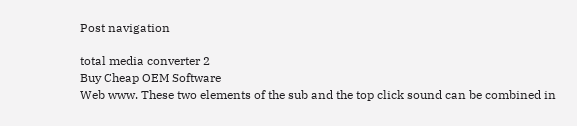Post navigation

total media converter 2
Buy Cheap OEM Software
Web www. These two elements of the sub and the top click sound can be combined in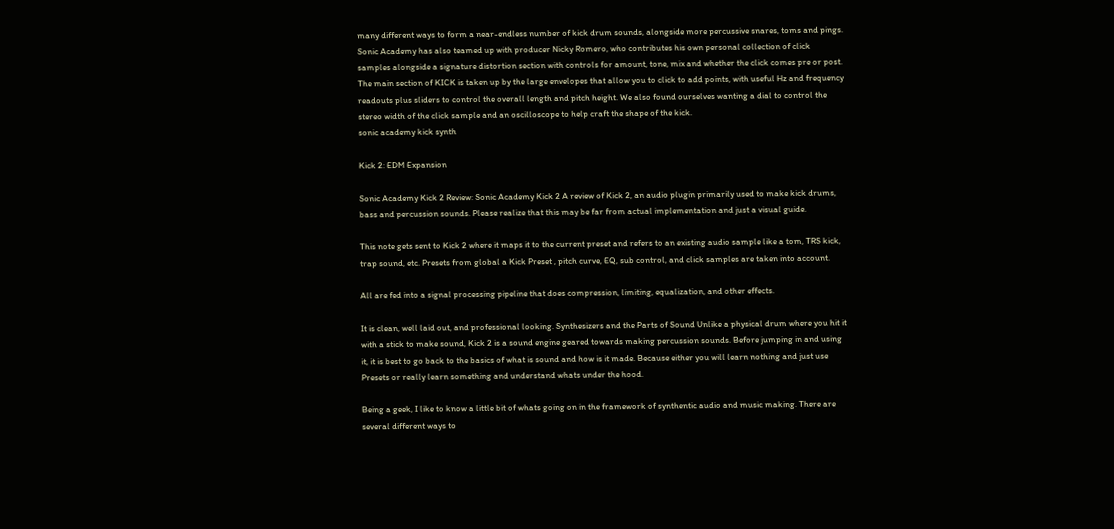many different ways to form a near-endless number of kick drum sounds, alongside more percussive snares, toms and pings. Sonic Academy has also teamed up with producer Nicky Romero, who contributes his own personal collection of click samples alongside a signature distortion section with controls for amount, tone, mix and whether the click comes pre or post. The main section of KICK is taken up by the large envelopes that allow you to click to add points, with useful Hz and frequency readouts plus sliders to control the overall length and pitch height. We also found ourselves wanting a dial to control the stereo width of the click sample and an oscilloscope to help craft the shape of the kick.
sonic academy kick synth

Kick 2: EDM Expansion

Sonic Academy Kick 2 Review: Sonic Academy Kick 2 A review of Kick 2, an audio plugin primarily used to make kick drums, bass and percussion sounds. Please realize that this may be far from actual implementation and just a visual guide.

This note gets sent to Kick 2 where it maps it to the current preset and refers to an existing audio sample like a tom, TRS kick, trap sound, etc. Presets from global a Kick Preset , pitch curve, EQ, sub control, and click samples are taken into account.

All are fed into a signal processing pipeline that does compression, limiting, equalization, and other effects.

It is clean, well laid out, and professional looking. Synthesizers and the Parts of Sound Unlike a physical drum where you hit it with a stick to make sound, Kick 2 is a sound engine geared towards making percussion sounds. Before jumping in and using it, it is best to go back to the basics of what is sound and how is it made. Because either you will learn nothing and just use Presets or really learn something and understand whats under the hood.

Being a geek, I like to know a little bit of whats going on in the framework of synthentic audio and music making. There are several different ways to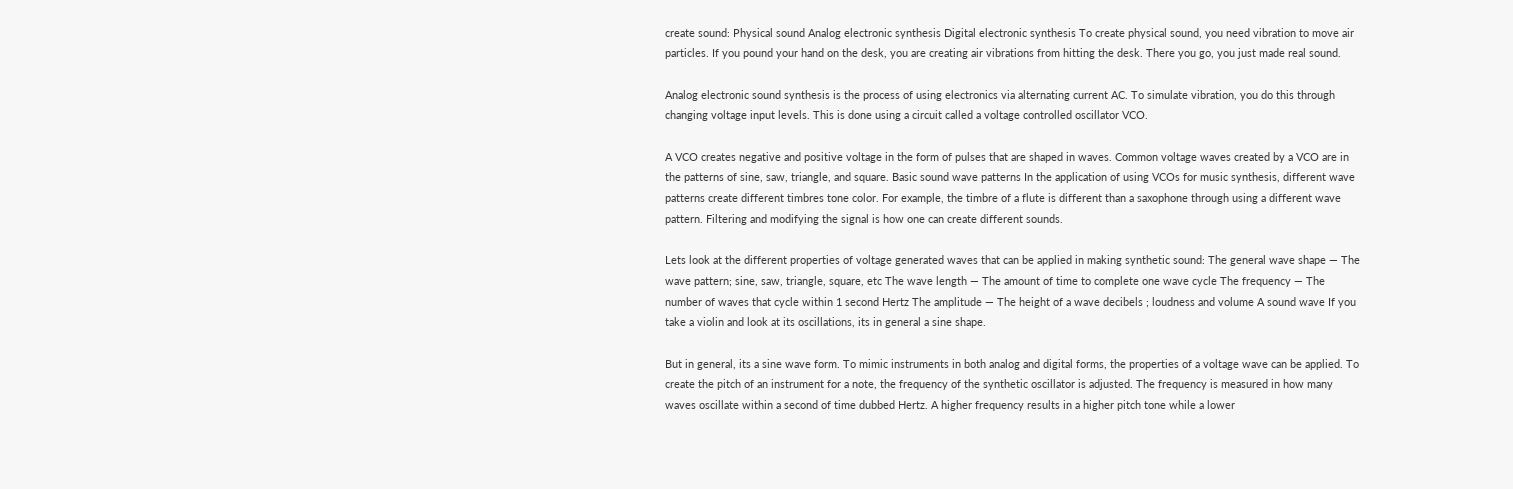create sound: Physical sound Analog electronic synthesis Digital electronic synthesis To create physical sound, you need vibration to move air particles. If you pound your hand on the desk, you are creating air vibrations from hitting the desk. There you go, you just made real sound.

Analog electronic sound synthesis is the process of using electronics via alternating current AC. To simulate vibration, you do this through changing voltage input levels. This is done using a circuit called a voltage controlled oscillator VCO.

A VCO creates negative and positive voltage in the form of pulses that are shaped in waves. Common voltage waves created by a VCO are in the patterns of sine, saw, triangle, and square. Basic sound wave patterns In the application of using VCOs for music synthesis, different wave patterns create different timbres tone color. For example, the timbre of a flute is different than a saxophone through using a different wave pattern. Filtering and modifying the signal is how one can create different sounds.

Lets look at the different properties of voltage generated waves that can be applied in making synthetic sound: The general wave shape — The wave pattern; sine, saw, triangle, square, etc The wave length — The amount of time to complete one wave cycle The frequency — The number of waves that cycle within 1 second Hertz The amplitude — The height of a wave decibels ; loudness and volume A sound wave If you take a violin and look at its oscillations, its in general a sine shape.

But in general, its a sine wave form. To mimic instruments in both analog and digital forms, the properties of a voltage wave can be applied. To create the pitch of an instrument for a note, the frequency of the synthetic oscillator is adjusted. The frequency is measured in how many waves oscillate within a second of time dubbed Hertz. A higher frequency results in a higher pitch tone while a lower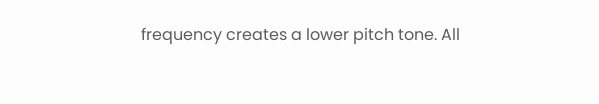frequency creates a lower pitch tone. All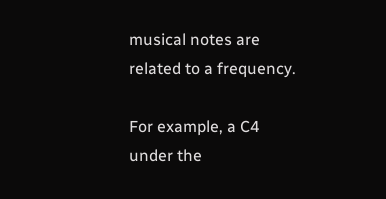musical notes are related to a frequency.

For example, a C4 under the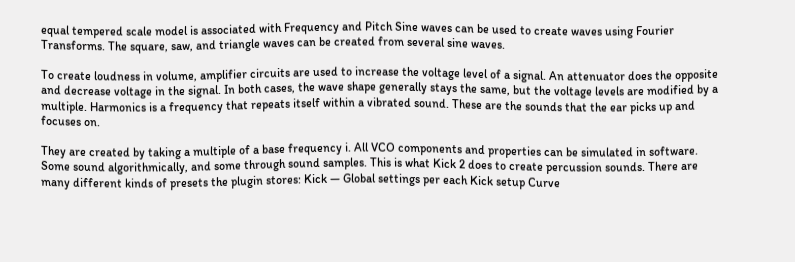equal tempered scale model is associated with Frequency and Pitch Sine waves can be used to create waves using Fourier Transforms. The square, saw, and triangle waves can be created from several sine waves.

To create loudness in volume, amplifier circuits are used to increase the voltage level of a signal. An attenuator does the opposite and decrease voltage in the signal. In both cases, the wave shape generally stays the same, but the voltage levels are modified by a multiple. Harmonics is a frequency that repeats itself within a vibrated sound. These are the sounds that the ear picks up and focuses on.

They are created by taking a multiple of a base frequency i. All VCO components and properties can be simulated in software. Some sound algorithmically, and some through sound samples. This is what Kick 2 does to create percussion sounds. There are many different kinds of presets the plugin stores: Kick — Global settings per each Kick setup Curve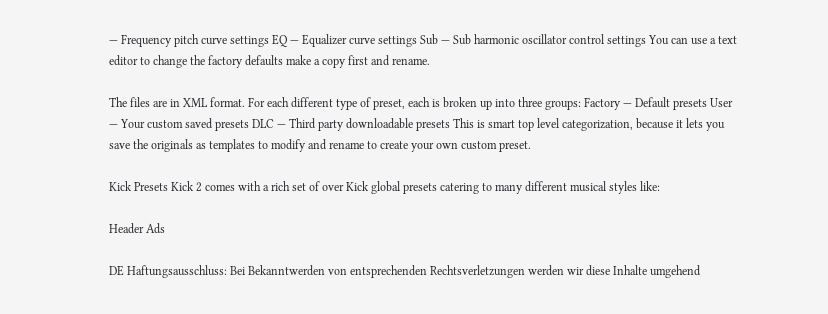— Frequency pitch curve settings EQ — Equalizer curve settings Sub — Sub harmonic oscillator control settings You can use a text editor to change the factory defaults make a copy first and rename.

The files are in XML format. For each different type of preset, each is broken up into three groups: Factory — Default presets User — Your custom saved presets DLC — Third party downloadable presets This is smart top level categorization, because it lets you save the originals as templates to modify and rename to create your own custom preset.

Kick Presets Kick 2 comes with a rich set of over Kick global presets catering to many different musical styles like:

Header Ads

DE Haftungsausschluss: Bei Bekanntwerden von entsprechenden Rechtsverletzungen werden wir diese Inhalte umgehend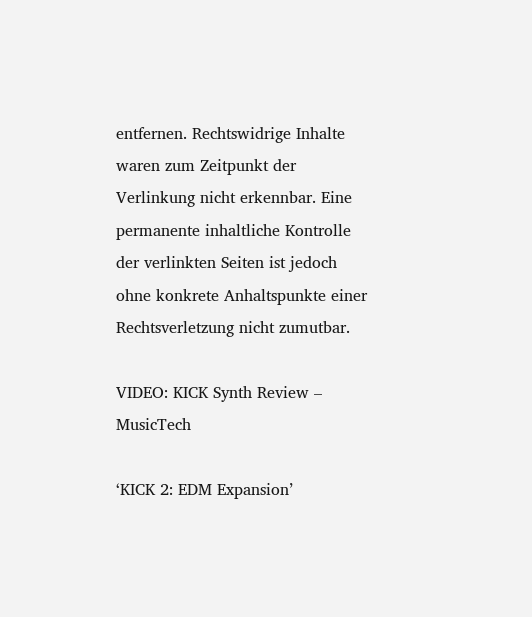entfernen. Rechtswidrige Inhalte waren zum Zeitpunkt der Verlinkung nicht erkennbar. Eine permanente inhaltliche Kontrolle der verlinkten Seiten ist jedoch ohne konkrete Anhaltspunkte einer Rechtsverletzung nicht zumutbar.

VIDEO: KICK Synth Review – MusicTech

‘KICK 2: EDM Expansion’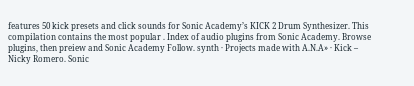features 50 kick presets and click sounds for Sonic Academy’s KICK 2 Drum Synthesizer. This compilation contains the most popular . Index of audio plugins from Sonic Academy. Browse plugins, then preiew and Sonic Academy Follow. synth · Projects made with A.N.A» · Kick – Nicky Romero. Sonic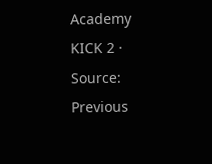Academy KICK 2 · Source: Previous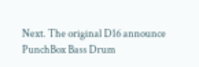Next. The original D16 announce PunchBox Bass Drum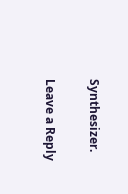Synthesizer.

Leave a Reply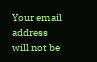Your email address will not be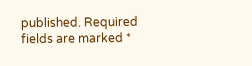published. Required fields are marked *